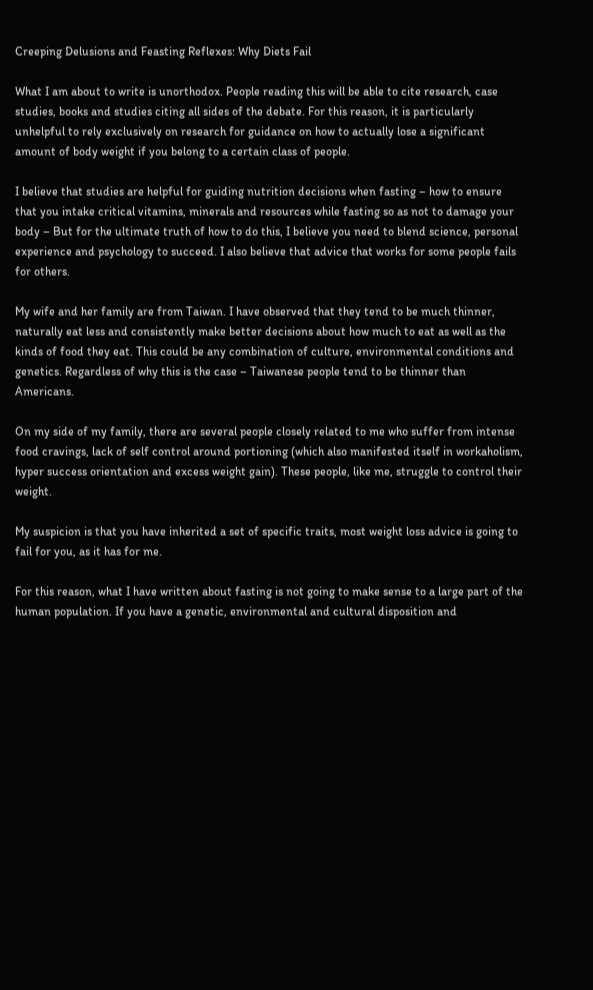Creeping Delusions and Feasting Reflexes: Why Diets Fail

What I am about to write is unorthodox. People reading this will be able to cite research, case studies, books and studies citing all sides of the debate. For this reason, it is particularly unhelpful to rely exclusively on research for guidance on how to actually lose a significant amount of body weight if you belong to a certain class of people.

I believe that studies are helpful for guiding nutrition decisions when fasting – how to ensure that you intake critical vitamins, minerals and resources while fasting so as not to damage your body – But for the ultimate truth of how to do this, I believe you need to blend science, personal experience and psychology to succeed. I also believe that advice that works for some people fails for others.

My wife and her family are from Taiwan. I have observed that they tend to be much thinner, naturally eat less and consistently make better decisions about how much to eat as well as the kinds of food they eat. This could be any combination of culture, environmental conditions and genetics. Regardless of why this is the case – Taiwanese people tend to be thinner than Americans.

On my side of my family, there are several people closely related to me who suffer from intense food cravings, lack of self control around portioning (which also manifested itself in workaholism, hyper success orientation and excess weight gain). These people, like me, struggle to control their weight.

My suspicion is that you have inherited a set of specific traits, most weight loss advice is going to fail for you, as it has for me.

For this reason, what I have written about fasting is not going to make sense to a large part of the human population. If you have a genetic, environmental and cultural disposition and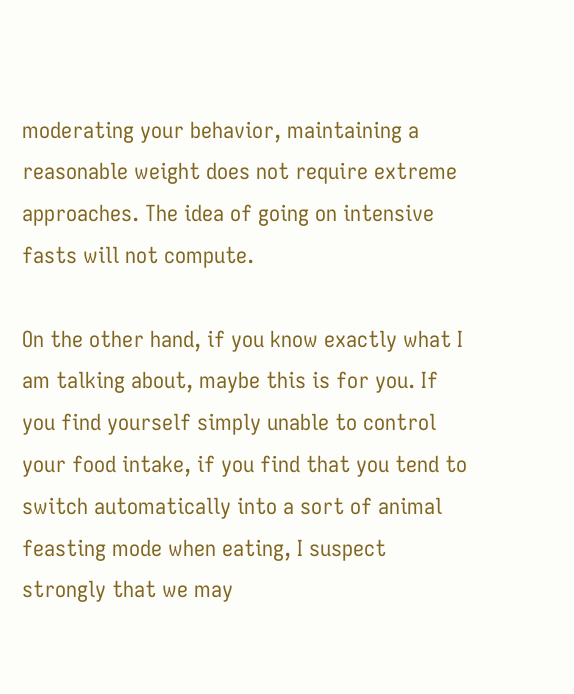moderating your behavior, maintaining a reasonable weight does not require extreme approaches. The idea of going on intensive fasts will not compute.

On the other hand, if you know exactly what I am talking about, maybe this is for you. If you find yourself simply unable to control your food intake, if you find that you tend to switch automatically into a sort of animal feasting mode when eating, I suspect strongly that we may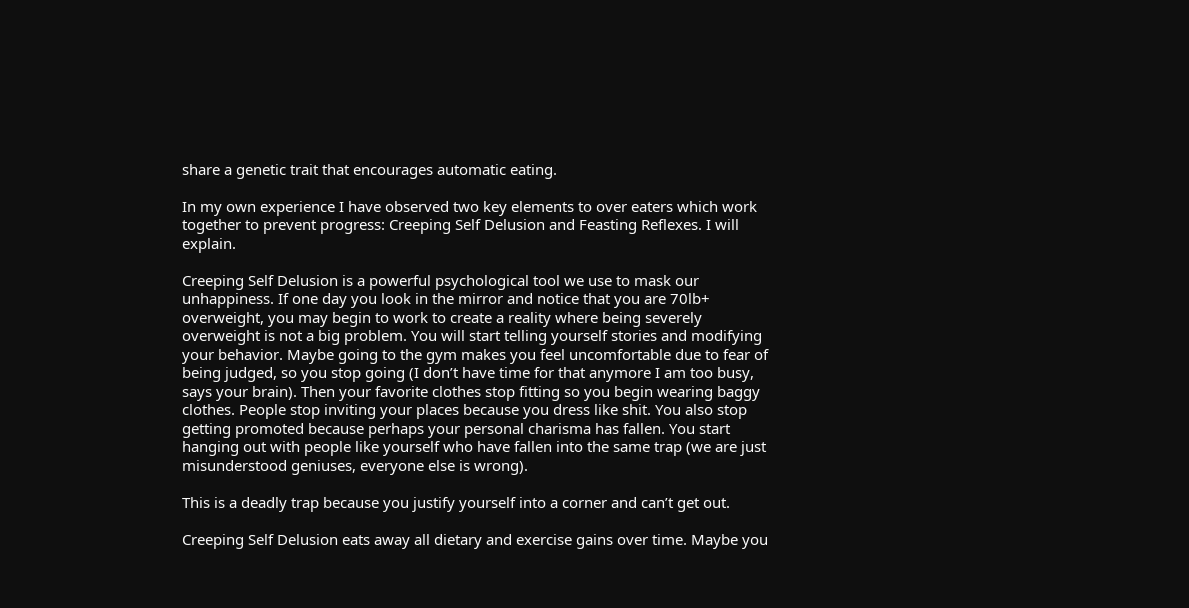share a genetic trait that encourages automatic eating.

In my own experience I have observed two key elements to over eaters which work together to prevent progress: Creeping Self Delusion and Feasting Reflexes. I will explain.

Creeping Self Delusion is a powerful psychological tool we use to mask our unhappiness. If one day you look in the mirror and notice that you are 70lb+ overweight, you may begin to work to create a reality where being severely overweight is not a big problem. You will start telling yourself stories and modifying your behavior. Maybe going to the gym makes you feel uncomfortable due to fear of being judged, so you stop going (I don’t have time for that anymore I am too busy, says your brain). Then your favorite clothes stop fitting so you begin wearing baggy clothes. People stop inviting your places because you dress like shit. You also stop getting promoted because perhaps your personal charisma has fallen. You start hanging out with people like yourself who have fallen into the same trap (we are just misunderstood geniuses, everyone else is wrong).

This is a deadly trap because you justify yourself into a corner and can’t get out.

Creeping Self Delusion eats away all dietary and exercise gains over time. Maybe you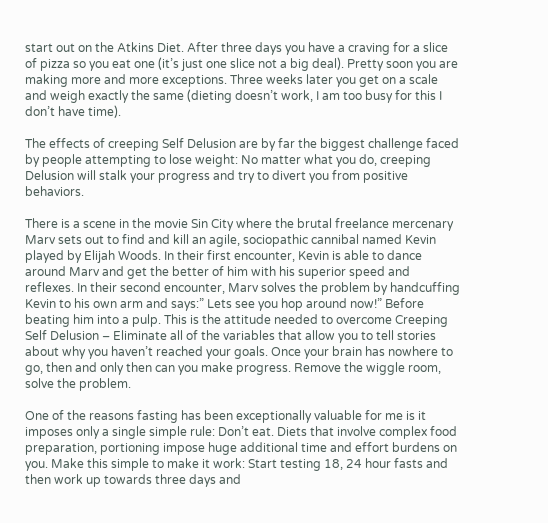start out on the Atkins Diet. After three days you have a craving for a slice of pizza so you eat one (it’s just one slice not a big deal). Pretty soon you are making more and more exceptions. Three weeks later you get on a scale and weigh exactly the same (dieting doesn’t work, I am too busy for this I don’t have time).

The effects of creeping Self Delusion are by far the biggest challenge faced by people attempting to lose weight: No matter what you do, creeping Delusion will stalk your progress and try to divert you from positive behaviors.

There is a scene in the movie Sin City where the brutal freelance mercenary Marv sets out to find and kill an agile, sociopathic cannibal named Kevin played by Elijah Woods. In their first encounter, Kevin is able to dance around Marv and get the better of him with his superior speed and reflexes. In their second encounter, Marv solves the problem by handcuffing Kevin to his own arm and says:” Lets see you hop around now!” Before beating him into a pulp. This is the attitude needed to overcome Creeping Self Delusion – Eliminate all of the variables that allow you to tell stories about why you haven’t reached your goals. Once your brain has nowhere to go, then and only then can you make progress. Remove the wiggle room, solve the problem.

One of the reasons fasting has been exceptionally valuable for me is it imposes only a single simple rule: Don’t eat. Diets that involve complex food preparation, portioning impose huge additional time and effort burdens on you. Make this simple to make it work: Start testing 18, 24 hour fasts and then work up towards three days and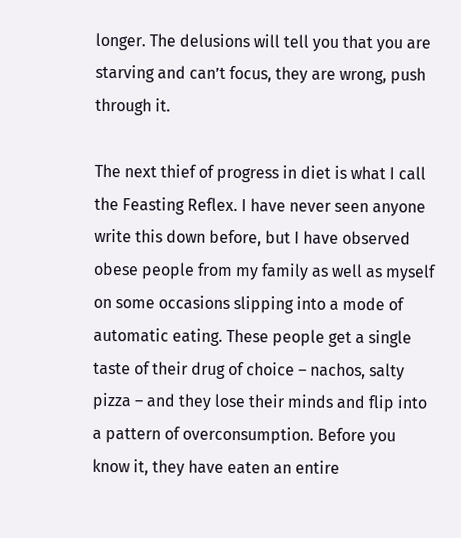longer. The delusions will tell you that you are starving and can’t focus, they are wrong, push through it.

The next thief of progress in diet is what I call the Feasting Reflex. I have never seen anyone write this down before, but I have observed obese people from my family as well as myself on some occasions slipping into a mode of automatic eating. These people get a single taste of their drug of choice – nachos, salty pizza – and they lose their minds and flip into a pattern of overconsumption. Before you know it, they have eaten an entire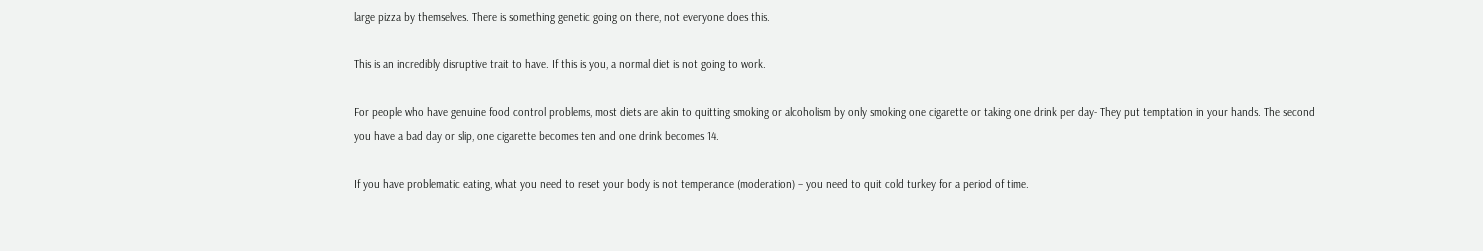large pizza by themselves. There is something genetic going on there, not everyone does this.

This is an incredibly disruptive trait to have. If this is you, a normal diet is not going to work.

For people who have genuine food control problems, most diets are akin to quitting smoking or alcoholism by only smoking one cigarette or taking one drink per day- They put temptation in your hands. The second you have a bad day or slip, one cigarette becomes ten and one drink becomes 14.

If you have problematic eating, what you need to reset your body is not temperance (moderation) – you need to quit cold turkey for a period of time.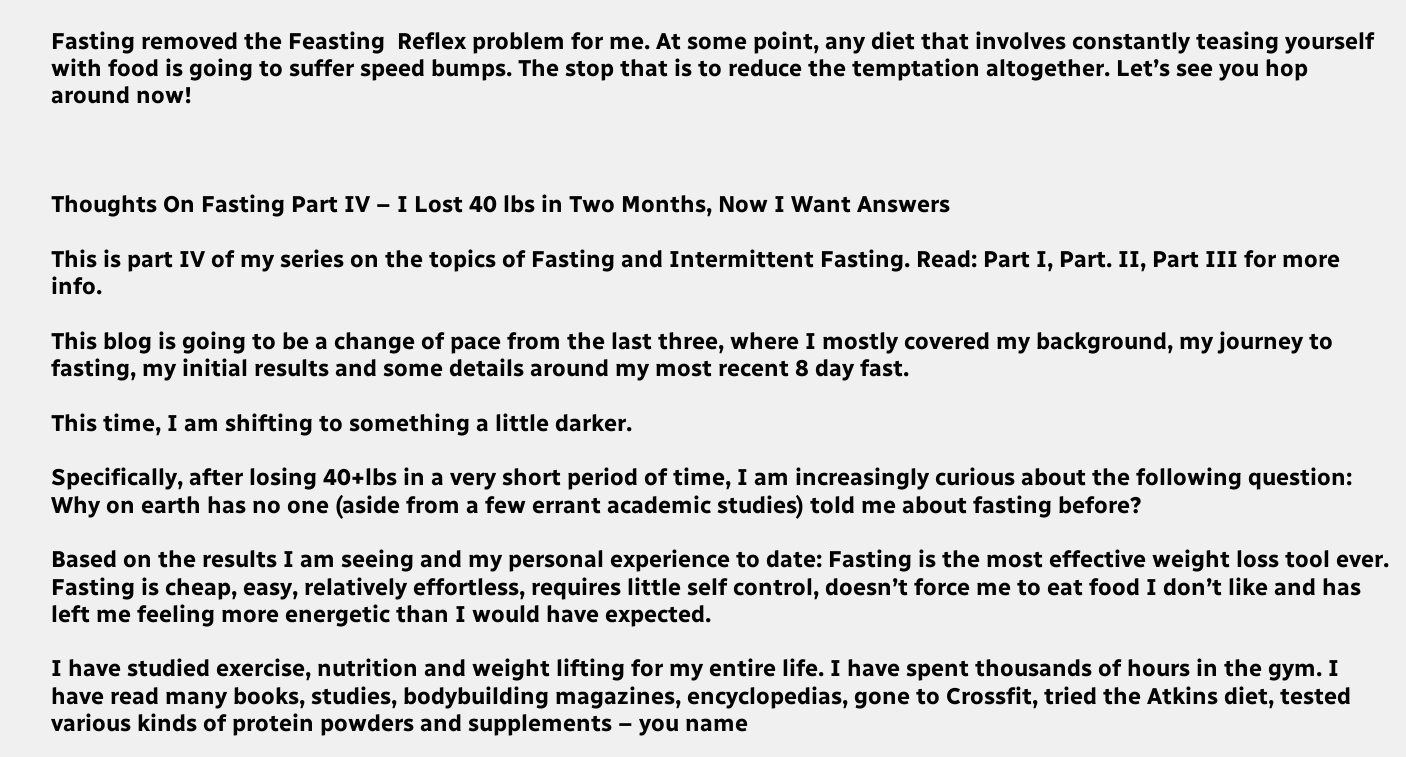Fasting removed the Feasting  Reflex problem for me. At some point, any diet that involves constantly teasing yourself with food is going to suffer speed bumps. The stop that is to reduce the temptation altogether. Let’s see you hop around now!



Thoughts On Fasting Part IV – I Lost 40 lbs in Two Months, Now I Want Answers

This is part IV of my series on the topics of Fasting and Intermittent Fasting. Read: Part I, Part. II, Part III for more info.

This blog is going to be a change of pace from the last three, where I mostly covered my background, my journey to fasting, my initial results and some details around my most recent 8 day fast.

This time, I am shifting to something a little darker.

Specifically, after losing 40+lbs in a very short period of time, I am increasingly curious about the following question: Why on earth has no one (aside from a few errant academic studies) told me about fasting before?

Based on the results I am seeing and my personal experience to date: Fasting is the most effective weight loss tool ever. Fasting is cheap, easy, relatively effortless, requires little self control, doesn’t force me to eat food I don’t like and has left me feeling more energetic than I would have expected.

I have studied exercise, nutrition and weight lifting for my entire life. I have spent thousands of hours in the gym. I have read many books, studies, bodybuilding magazines, encyclopedias, gone to Crossfit, tried the Atkins diet, tested various kinds of protein powders and supplements – you name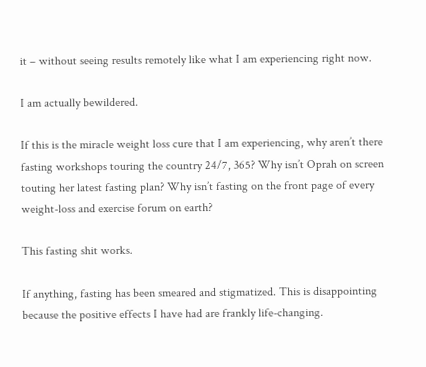it – without seeing results remotely like what I am experiencing right now.

I am actually bewildered.

If this is the miracle weight loss cure that I am experiencing, why aren’t there fasting workshops touring the country 24/7, 365? Why isn’t Oprah on screen touting her latest fasting plan? Why isn’t fasting on the front page of every weight-loss and exercise forum on earth?

This fasting shit works.

If anything, fasting has been smeared and stigmatized. This is disappointing because the positive effects I have had are frankly life-changing.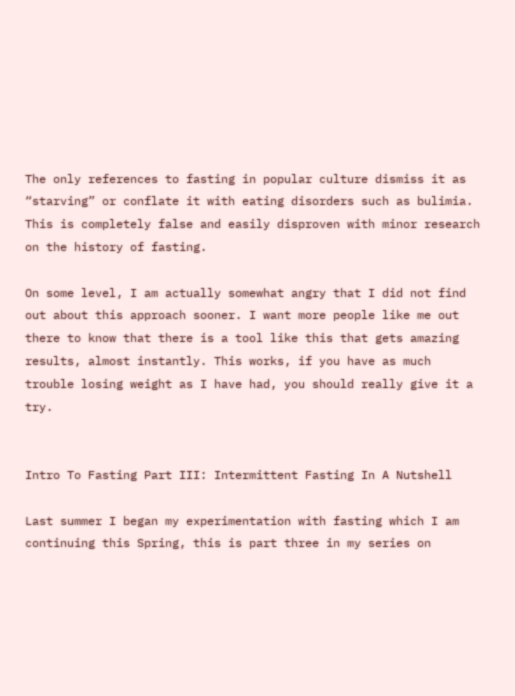The only references to fasting in popular culture dismiss it as “starving” or conflate it with eating disorders such as bulimia. This is completely false and easily disproven with minor research on the history of fasting.

On some level, I am actually somewhat angry that I did not find out about this approach sooner. I want more people like me out there to know that there is a tool like this that gets amazing results, almost instantly. This works, if you have as much trouble losing weight as I have had, you should really give it a try.


Intro To Fasting Part III: Intermittent Fasting In A Nutshell

Last summer I began my experimentation with fasting which I am continuing this Spring, this is part three in my series on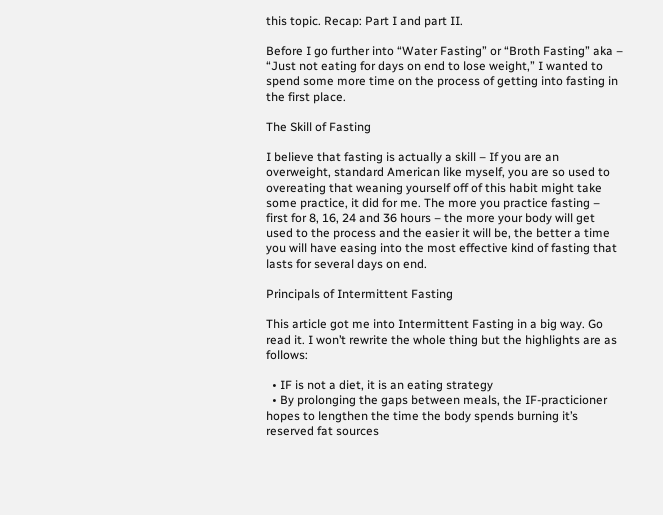this topic. Recap: Part I and part II.

Before I go further into “Water Fasting” or “Broth Fasting” aka – “Just not eating for days on end to lose weight,” I wanted to spend some more time on the process of getting into fasting in the first place.

The Skill of Fasting

I believe that fasting is actually a skill – If you are an overweight, standard American like myself, you are so used to overeating that weaning yourself off of this habit might take some practice, it did for me. The more you practice fasting – first for 8, 16, 24 and 36 hours – the more your body will get used to the process and the easier it will be, the better a time you will have easing into the most effective kind of fasting that lasts for several days on end.

Principals of Intermittent Fasting

This article got me into Intermittent Fasting in a big way. Go read it. I won’t rewrite the whole thing but the highlights are as follows:

  • IF is not a diet, it is an eating strategy
  • By prolonging the gaps between meals, the IF-practicioner hopes to lengthen the time the body spends burning it’s reserved fat sources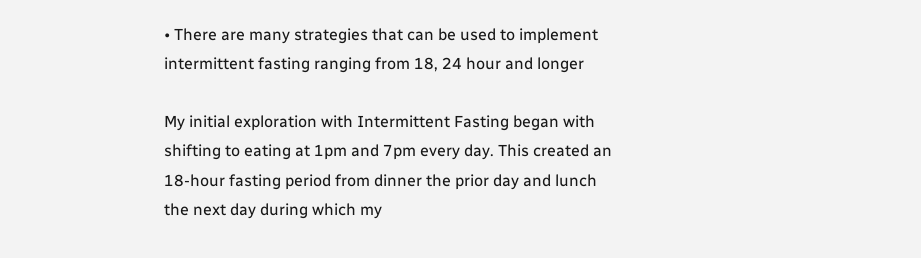• There are many strategies that can be used to implement intermittent fasting ranging from 18, 24 hour and longer

My initial exploration with Intermittent Fasting began with shifting to eating at 1pm and 7pm every day. This created an 18-hour fasting period from dinner the prior day and lunch the next day during which my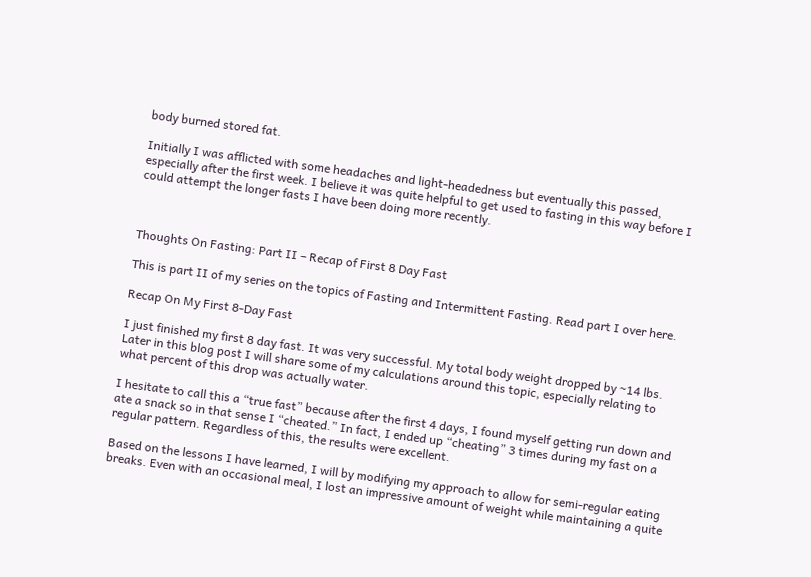body burned stored fat.

Initially I was afflicted with some headaches and light-headedness but eventually this passed, especially after the first week. I believe it was quite helpful to get used to fasting in this way before I could attempt the longer fasts I have been doing more recently.



Thoughts On Fasting: Part II – Recap of First 8 Day Fast

This is part II of my series on the topics of Fasting and Intermittent Fasting. Read part I over here.

Recap On My First 8-Day Fast

I just finished my first 8 day fast. It was very successful. My total body weight dropped by ~14 lbs.  Later in this blog post I will share some of my calculations around this topic, especially relating to what percent of this drop was actually water.

I hesitate to call this a “true fast” because after the first 4 days, I found myself getting run down and ate a snack so in that sense I “cheated.” In fact, I ended up “cheating” 3 times during my fast on a regular pattern. Regardless of this, the results were excellent.

Based on the lessons I have learned, I will by modifying my approach to allow for semi-regular eating breaks. Even with an occasional meal, I lost an impressive amount of weight while maintaining a quite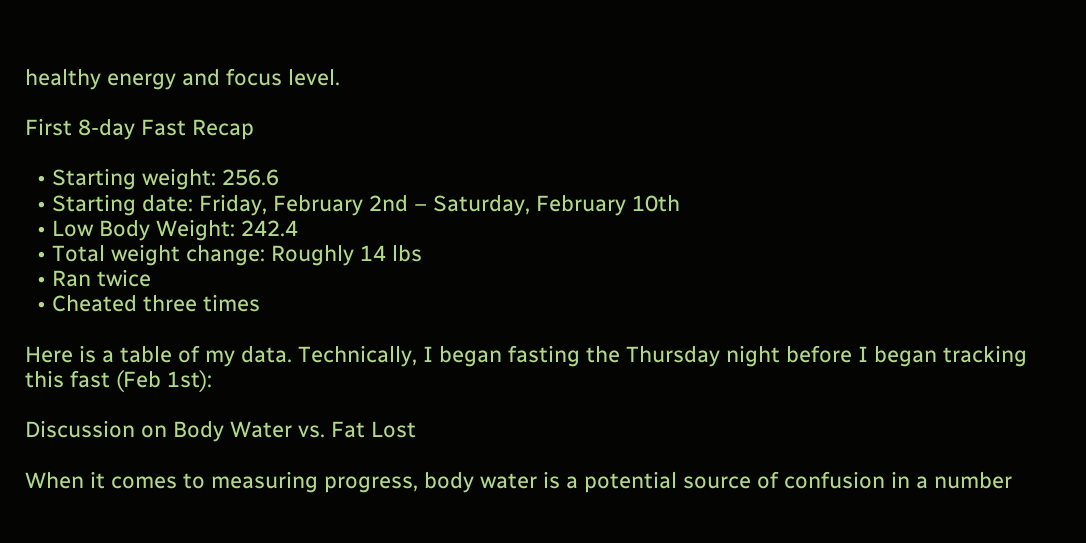healthy energy and focus level.

First 8-day Fast Recap

  • Starting weight: 256.6
  • Starting date: Friday, February 2nd – Saturday, February 10th
  • Low Body Weight: 242.4
  • Total weight change: Roughly 14 lbs
  • Ran twice
  • Cheated three times

Here is a table of my data. Technically, I began fasting the Thursday night before I began tracking this fast (Feb 1st):

Discussion on Body Water vs. Fat Lost

When it comes to measuring progress, body water is a potential source of confusion in a number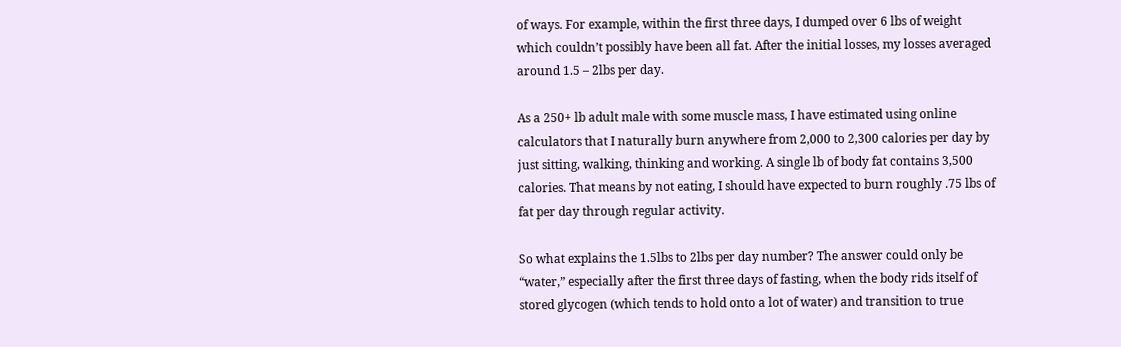of ways. For example, within the first three days, I dumped over 6 lbs of weight which couldn’t possibly have been all fat. After the initial losses, my losses averaged around 1.5 – 2lbs per day.

As a 250+ lb adult male with some muscle mass, I have estimated using online calculators that I naturally burn anywhere from 2,000 to 2,300 calories per day by just sitting, walking, thinking and working. A single lb of body fat contains 3,500 calories. That means by not eating, I should have expected to burn roughly .75 lbs of fat per day through regular activity.

So what explains the 1.5lbs to 2lbs per day number? The answer could only be “water,” especially after the first three days of fasting, when the body rids itself of stored glycogen (which tends to hold onto a lot of water) and transition to true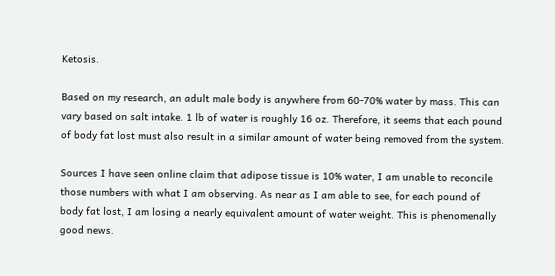Ketosis.

Based on my research, an adult male body is anywhere from 60-70% water by mass. This can vary based on salt intake. 1 lb of water is roughly 16 oz. Therefore, it seems that each pound of body fat lost must also result in a similar amount of water being removed from the system.

Sources I have seen online claim that adipose tissue is 10% water, I am unable to reconcile those numbers with what I am observing. As near as I am able to see, for each pound of body fat lost, I am losing a nearly equivalent amount of water weight. This is phenomenally good news.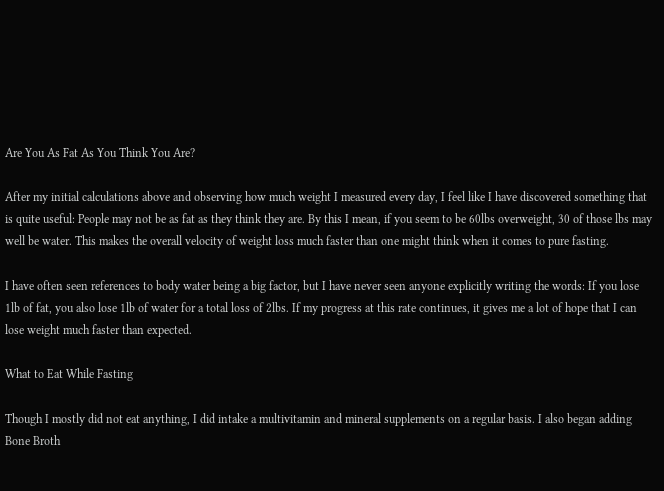Are You As Fat As You Think You Are?

After my initial calculations above and observing how much weight I measured every day, I feel like I have discovered something that is quite useful: People may not be as fat as they think they are. By this I mean, if you seem to be 60lbs overweight, 30 of those lbs may well be water. This makes the overall velocity of weight loss much faster than one might think when it comes to pure fasting.

I have often seen references to body water being a big factor, but I have never seen anyone explicitly writing the words: If you lose 1lb of fat, you also lose 1lb of water for a total loss of 2lbs. If my progress at this rate continues, it gives me a lot of hope that I can lose weight much faster than expected.

What to Eat While Fasting

Though I mostly did not eat anything, I did intake a multivitamin and mineral supplements on a regular basis. I also began adding Bone Broth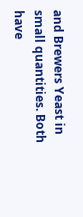and Brewers Yeast in small quantities. Both have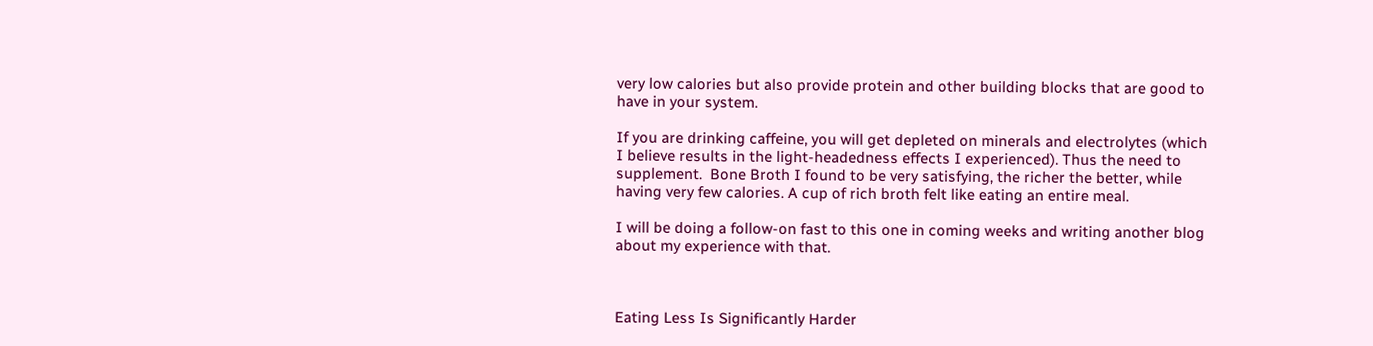very low calories but also provide protein and other building blocks that are good to have in your system.

If you are drinking caffeine, you will get depleted on minerals and electrolytes (which I believe results in the light-headedness effects I experienced). Thus the need to supplement.  Bone Broth I found to be very satisfying, the richer the better, while having very few calories. A cup of rich broth felt like eating an entire meal.

I will be doing a follow-on fast to this one in coming weeks and writing another blog about my experience with that.



Eating Less Is Significantly Harder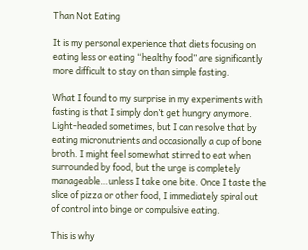Than Not Eating

It is my personal experience that diets focusing on eating less or eating “healthy food” are significantly more difficult to stay on than simple fasting.

What I found to my surprise in my experiments with fasting is that I simply don’t get hungry anymore. Light-headed sometimes, but I can resolve that by eating micronutrients and occasionally a cup of bone broth. I might feel somewhat stirred to eat when surrounded by food, but the urge is completely manageable…unless I take one bite. Once I taste the slice of pizza or other food, I immediately spiral out of control into binge or compulsive eating.

This is why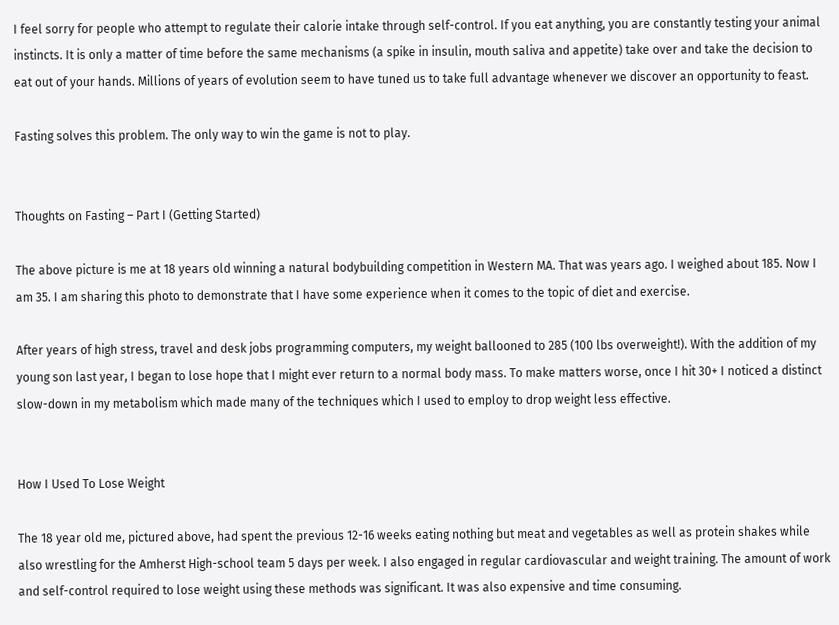I feel sorry for people who attempt to regulate their calorie intake through self-control. If you eat anything, you are constantly testing your animal instincts. It is only a matter of time before the same mechanisms (a spike in insulin, mouth saliva and appetite) take over and take the decision to eat out of your hands. Millions of years of evolution seem to have tuned us to take full advantage whenever we discover an opportunity to feast.

Fasting solves this problem. The only way to win the game is not to play.


Thoughts on Fasting – Part I (Getting Started)

The above picture is me at 18 years old winning a natural bodybuilding competition in Western MA. That was years ago. I weighed about 185. Now I am 35. I am sharing this photo to demonstrate that I have some experience when it comes to the topic of diet and exercise.

After years of high stress, travel and desk jobs programming computers, my weight ballooned to 285 (100 lbs overweight!). With the addition of my young son last year, I began to lose hope that I might ever return to a normal body mass. To make matters worse, once I hit 30+ I noticed a distinct slow-down in my metabolism which made many of the techniques which I used to employ to drop weight less effective.


How I Used To Lose Weight

The 18 year old me, pictured above, had spent the previous 12-16 weeks eating nothing but meat and vegetables as well as protein shakes while also wrestling for the Amherst High-school team 5 days per week. I also engaged in regular cardiovascular and weight training. The amount of work and self-control required to lose weight using these methods was significant. It was also expensive and time consuming.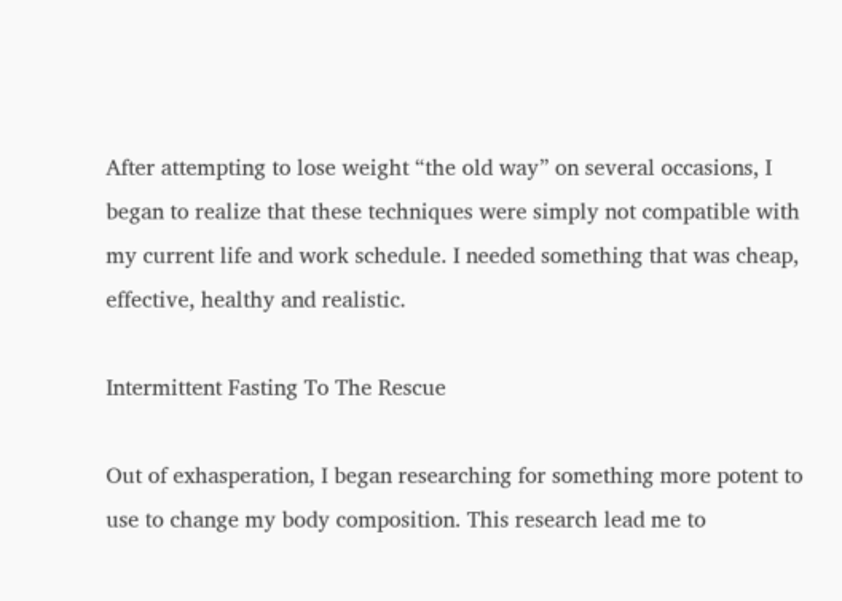After attempting to lose weight “the old way” on several occasions, I began to realize that these techniques were simply not compatible with my current life and work schedule. I needed something that was cheap, effective, healthy and realistic.

Intermittent Fasting To The Rescue

Out of exhasperation, I began researching for something more potent to use to change my body composition. This research lead me to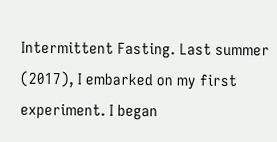Intermittent Fasting. Last summer (2017), I embarked on my first experiment. I began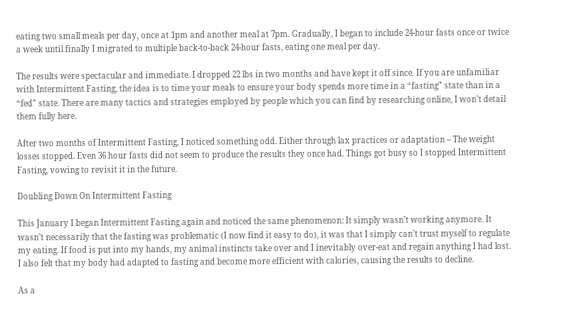eating two small meals per day, once at 1pm and another meal at 7pm. Gradually, I began to include 24-hour fasts once or twice a week until finally I migrated to multiple back-to-back 24-hour fasts, eating one meal per day.

The results were spectacular and immediate. I dropped 22 lbs in two months and have kept it off since. If you are unfamiliar with Intermittent Fasting, the idea is to time your meals to ensure your body spends more time in a “fasting” state than in a “fed” state. There are many tactics and strategies employed by people which you can find by researching online, I won’t detail them fully here.

After two months of Intermittent Fasting, I noticed something odd. Either through lax practices or adaptation – The weight losses stopped. Even 36 hour fasts did not seem to produce the results they once had. Things got busy so I stopped Intermittent Fasting, vowing to revisit it in the future.

Doubling Down On Intermittent Fasting

This January I began Intermittent Fasting again and noticed the same phenomenon: It simply wasn’t working anymore. It wasn’t necessarily that the fasting was problematic (I now find it easy to do), it was that I simply can’t trust myself to regulate my eating. If food is put into my hands, my animal instincts take over and I inevitably over-eat and regain anything I had lost. I also felt that my body had adapted to fasting and become more efficient with calories, causing the results to decline.

As a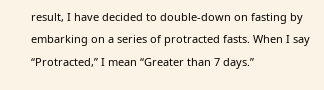result, I have decided to double-down on fasting by embarking on a series of protracted fasts. When I say “Protracted,” I mean “Greater than 7 days.”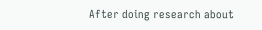After doing research about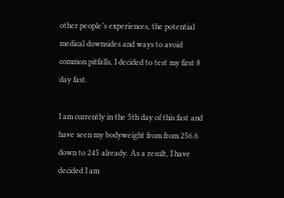other people’s experiences, the potential medical downsides and ways to avoid common pitfalls, I decided to test my first 8 day fast.

I am currently in the 5th day of this fast and have seen my bodyweight from from 256.6 down to 245 already. As a result, I have decided I am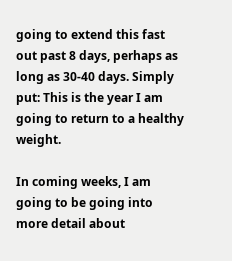going to extend this fast out past 8 days, perhaps as long as 30-40 days. Simply put: This is the year I am going to return to a healthy weight.

In coming weeks, I am going to be going into more detail about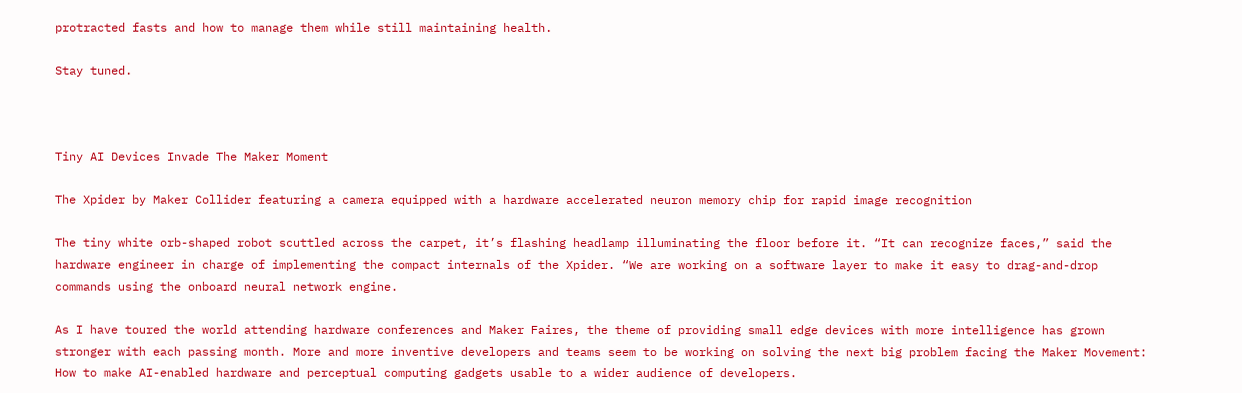protracted fasts and how to manage them while still maintaining health.

Stay tuned.



Tiny AI Devices Invade The Maker Moment

The Xpider by Maker Collider featuring a camera equipped with a hardware accelerated neuron memory chip for rapid image recognition

The tiny white orb-shaped robot scuttled across the carpet, it’s flashing headlamp illuminating the floor before it. “It can recognize faces,” said the hardware engineer in charge of implementing the compact internals of the Xpider. “We are working on a software layer to make it easy to drag-and-drop commands using the onboard neural network engine.

As I have toured the world attending hardware conferences and Maker Faires, the theme of providing small edge devices with more intelligence has grown stronger with each passing month. More and more inventive developers and teams seem to be working on solving the next big problem facing the Maker Movement: How to make AI-enabled hardware and perceptual computing gadgets usable to a wider audience of developers.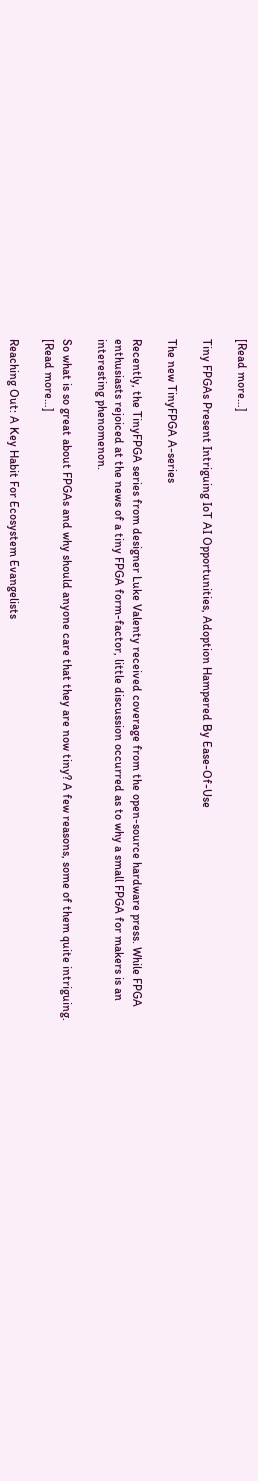[Read more…]

Tiny FPGAs Present Intriguing IoT AI Opportunities, Adoption Hampered By Ease-Of-Use

The new TinyFPGA A-series

Recently, the TinyFPGA series from designer Luke Valenty received coverage from the open-source hardware press. While FPGA enthusiasts rejoiced at the news of a tiny FPGA form-factor, little discussion occurred as to why a small FPGA for makers is an interesting phenomenon.

So what is so great about FPGAs and why should anyone care that they are now tiny? A few reasons, some of them quite intriguing.
[Read more…]

Reaching Out: A Key Habit For Ecosystem Evangelists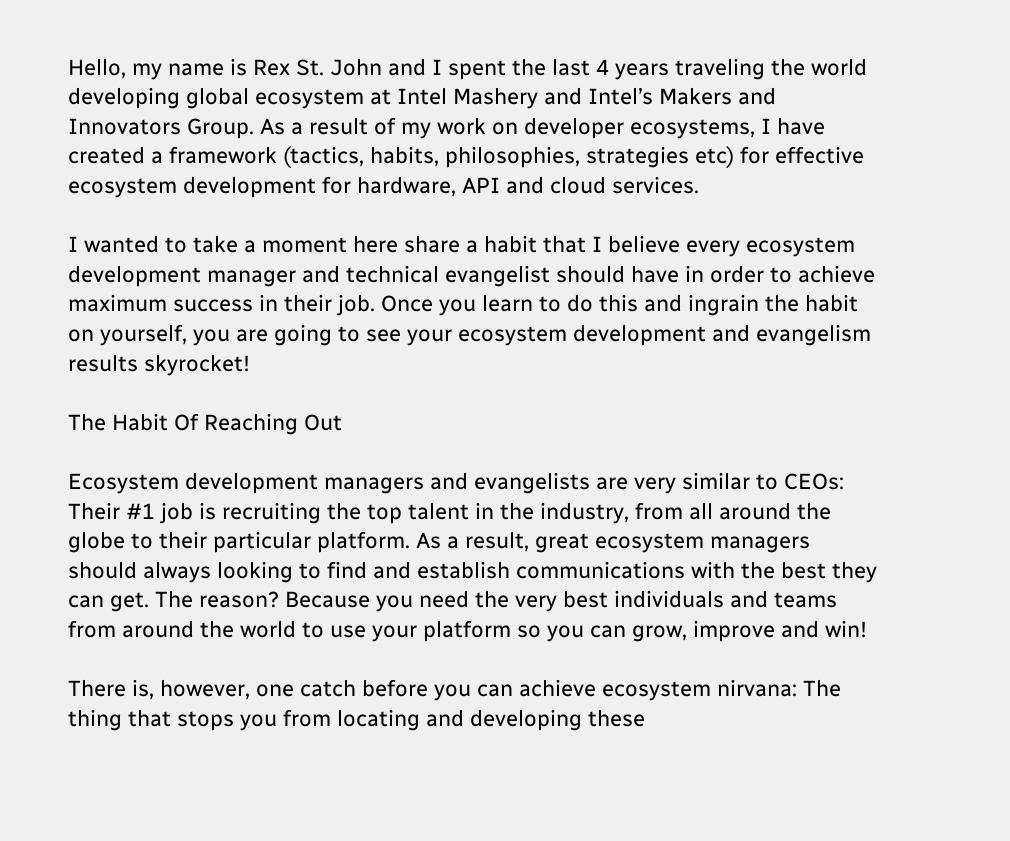Hello, my name is Rex St. John and I spent the last 4 years traveling the world developing global ecosystem at Intel Mashery and Intel’s Makers and Innovators Group. As a result of my work on developer ecosystems, I have created a framework (tactics, habits, philosophies, strategies etc) for effective ecosystem development for hardware, API and cloud services.

I wanted to take a moment here share a habit that I believe every ecosystem development manager and technical evangelist should have in order to achieve maximum success in their job. Once you learn to do this and ingrain the habit on yourself, you are going to see your ecosystem development and evangelism results skyrocket!

The Habit Of Reaching Out

Ecosystem development managers and evangelists are very similar to CEOs: Their #1 job is recruiting the top talent in the industry, from all around the globe to their particular platform. As a result, great ecosystem managers should always looking to find and establish communications with the best they can get. The reason? Because you need the very best individuals and teams from around the world to use your platform so you can grow, improve and win!

There is, however, one catch before you can achieve ecosystem nirvana: The thing that stops you from locating and developing these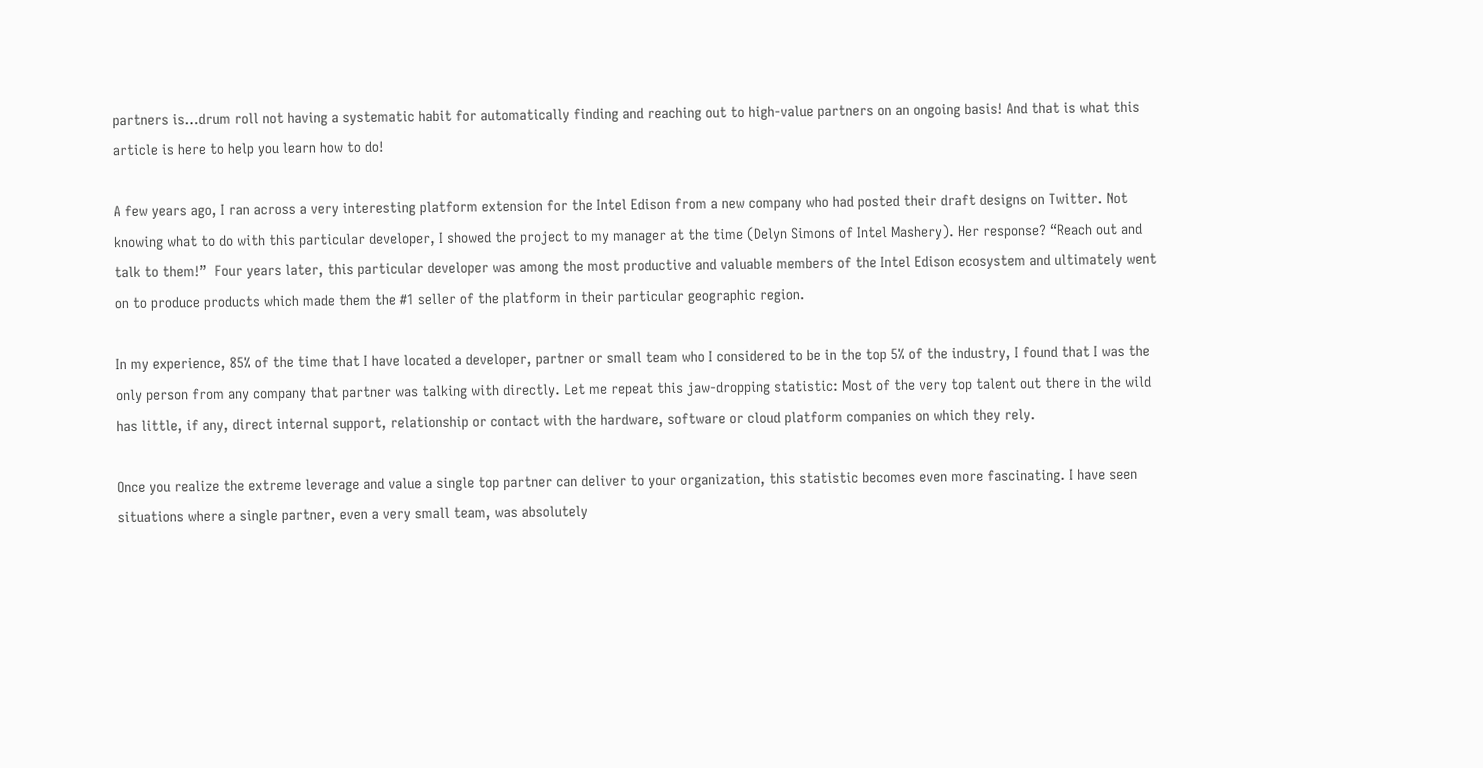partners is…drum roll not having a systematic habit for automatically finding and reaching out to high-value partners on an ongoing basis! And that is what this article is here to help you learn how to do!

A few years ago, I ran across a very interesting platform extension for the Intel Edison from a new company who had posted their draft designs on Twitter. Not knowing what to do with this particular developer, I showed the project to my manager at the time (Delyn Simons of Intel Mashery). Her response? “Reach out and talk to them!”  Four years later, this particular developer was among the most productive and valuable members of the Intel Edison ecosystem and ultimately went on to produce products which made them the #1 seller of the platform in their particular geographic region.

In my experience, 85% of the time that I have located a developer, partner or small team who I considered to be in the top 5% of the industry, I found that I was the only person from any company that partner was talking with directly. Let me repeat this jaw-dropping statistic: Most of the very top talent out there in the wild has little, if any, direct internal support, relationship or contact with the hardware, software or cloud platform companies on which they rely.

Once you realize the extreme leverage and value a single top partner can deliver to your organization, this statistic becomes even more fascinating. I have seen situations where a single partner, even a very small team, was absolutely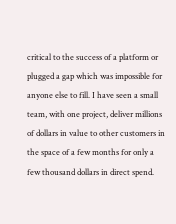critical to the success of a platform or plugged a gap which was impossible for anyone else to fill. I have seen a small team, with one project, deliver millions of dollars in value to other customers in the space of a few months for only a few thousand dollars in direct spend.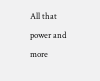All that power and more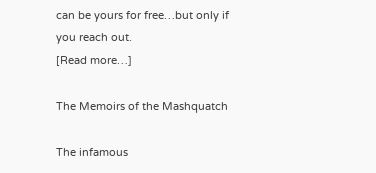can be yours for free…but only if you reach out.
[Read more…]

The Memoirs of the Mashquatch

The infamous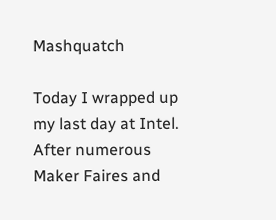Mashquatch

Today I wrapped up my last day at Intel. After numerous Maker Faires and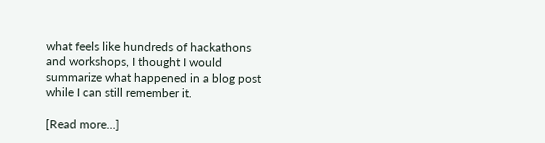what feels like hundreds of hackathons and workshops, I thought I would  summarize what happened in a blog post while I can still remember it.

[Read more…]